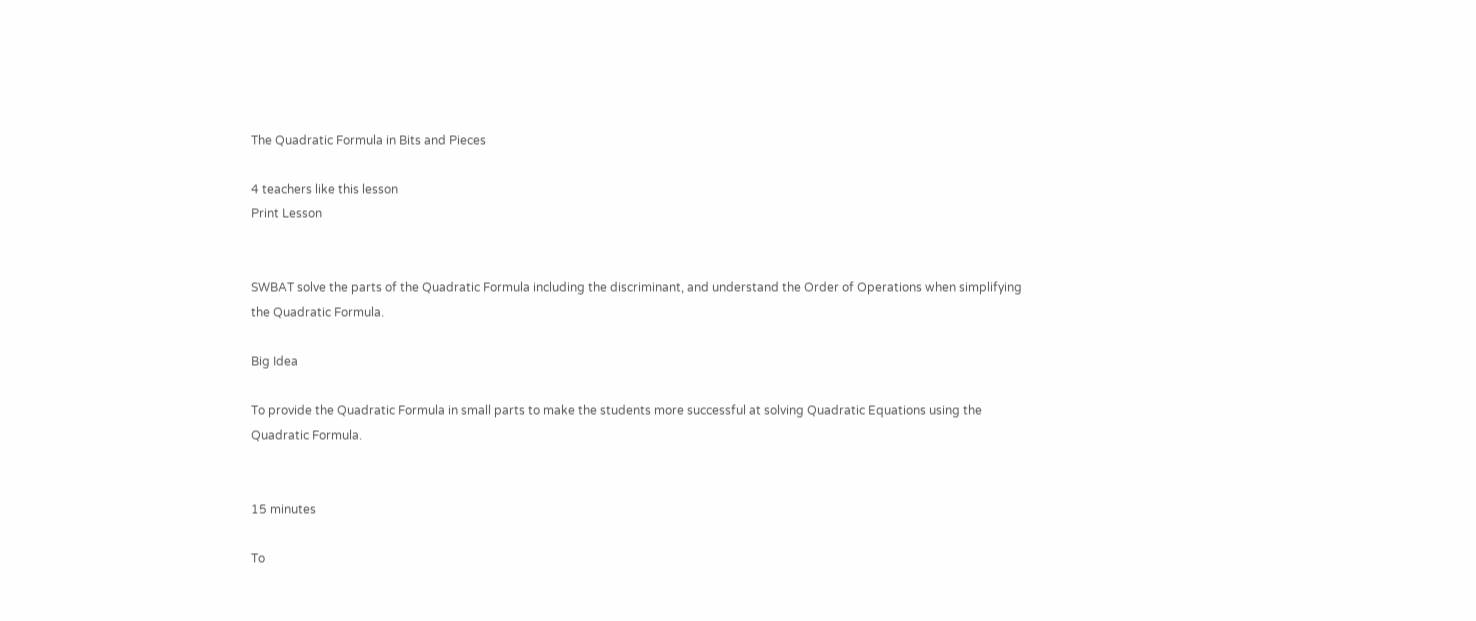The Quadratic Formula in Bits and Pieces

4 teachers like this lesson
Print Lesson


SWBAT solve the parts of the Quadratic Formula including the discriminant, and understand the Order of Operations when simplifying the Quadratic Formula.

Big Idea

To provide the Quadratic Formula in small parts to make the students more successful at solving Quadratic Equations using the Quadratic Formula.


15 minutes

To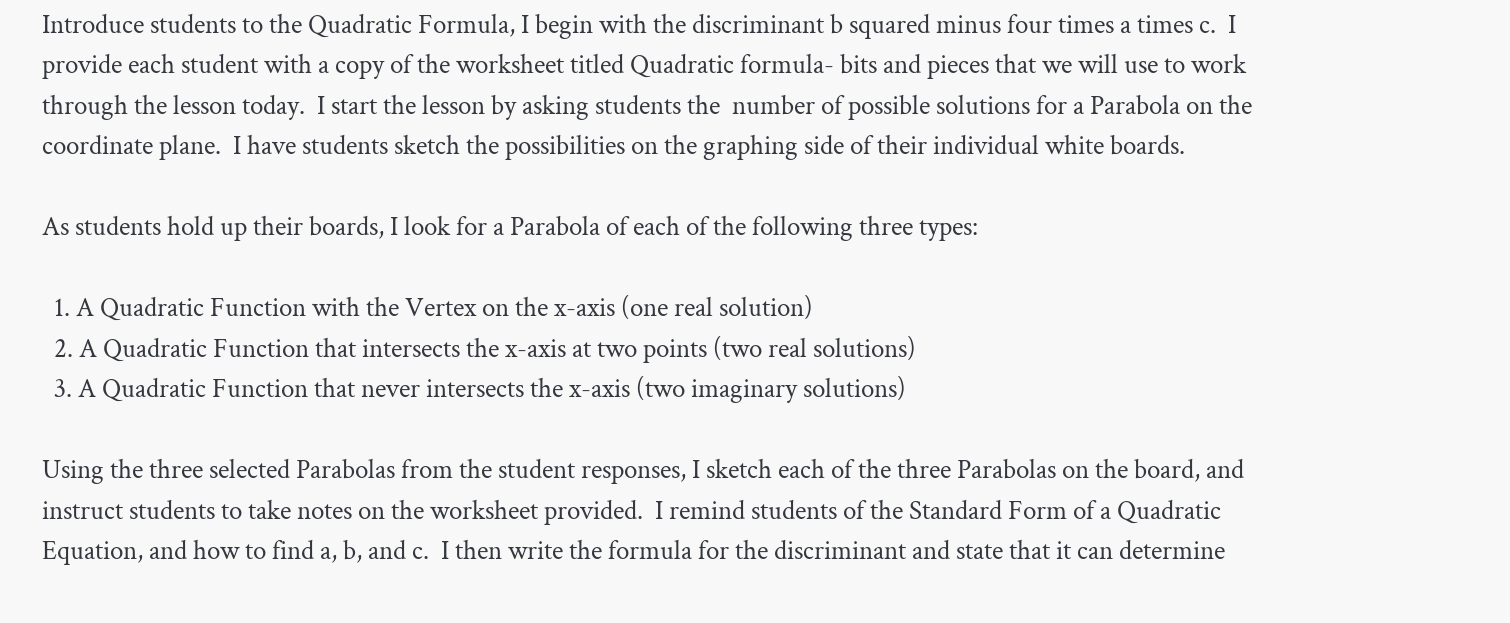Introduce students to the Quadratic Formula, I begin with the discriminant b squared minus four times a times c.  I provide each student with a copy of the worksheet titled Quadratic formula- bits and pieces that we will use to work through the lesson today.  I start the lesson by asking students the  number of possible solutions for a Parabola on the coordinate plane.  I have students sketch the possibilities on the graphing side of their individual white boards.

As students hold up their boards, I look for a Parabola of each of the following three types:

  1. A Quadratic Function with the Vertex on the x-axis (one real solution)
  2. A Quadratic Function that intersects the x-axis at two points (two real solutions)
  3. A Quadratic Function that never intersects the x-axis (two imaginary solutions)

Using the three selected Parabolas from the student responses, I sketch each of the three Parabolas on the board, and instruct students to take notes on the worksheet provided.  I remind students of the Standard Form of a Quadratic Equation, and how to find a, b, and c.  I then write the formula for the discriminant and state that it can determine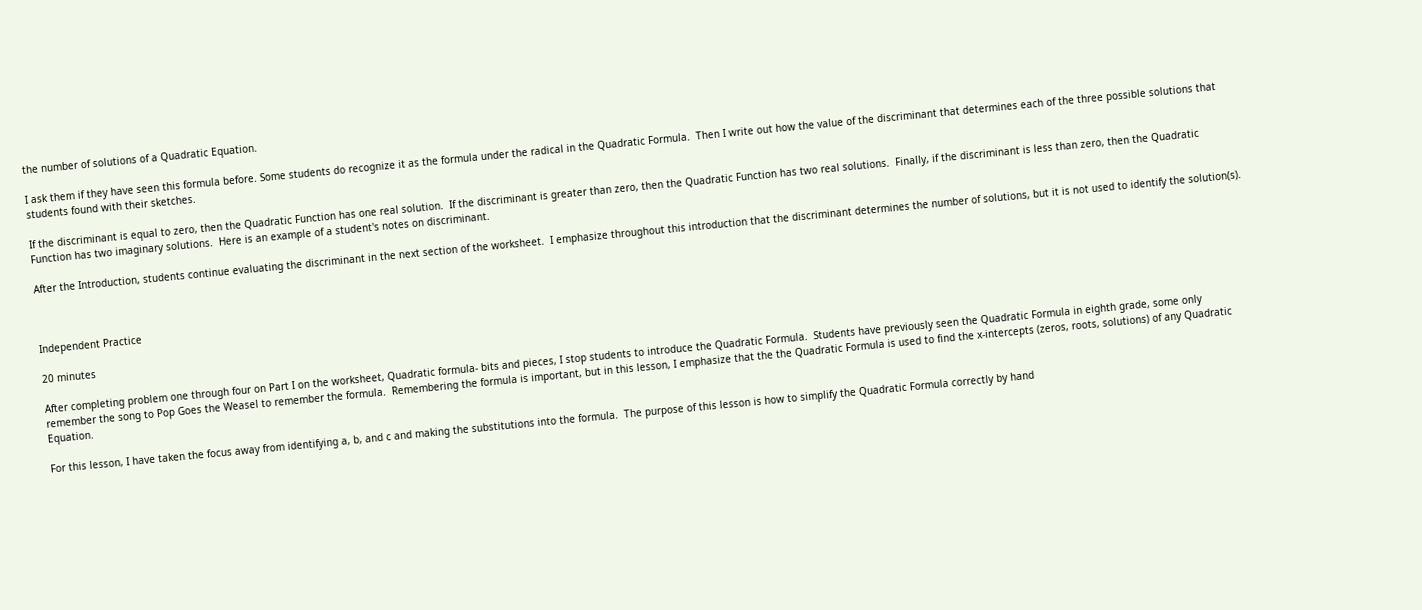the number of solutions of a Quadratic Equation.

I ask them if they have seen this formula before. Some students do recognize it as the formula under the radical in the Quadratic Formula.  Then I write out how the value of the discriminant that determines each of the three possible solutions that students found with their sketches.

If the discriminant is equal to zero, then the Quadratic Function has one real solution.  If the discriminant is greater than zero, then the Quadratic Function has two real solutions.  Finally, if the discriminant is less than zero, then the Quadratic Function has two imaginary solutions.  Here is an example of a student's notes on discriminant.

After the Introduction, students continue evaluating the discriminant in the next section of the worksheet.  I emphasize throughout this introduction that the discriminant determines the number of solutions, but it is not used to identify the solution(s).



Independent Practice

20 minutes

After completing problem one through four on Part I on the worksheet, Quadratic formula- bits and pieces, I stop students to introduce the Quadratic Formula.  Students have previously seen the Quadratic Formula in eighth grade, some only remember the song to Pop Goes the Weasel to remember the formula.  Remembering the formula is important, but in this lesson, I emphasize that the the Quadratic Formula is used to find the x-intercepts (zeros, roots, solutions) of any Quadratic Equation.

For this lesson, I have taken the focus away from identifying a, b, and c and making the substitutions into the formula.  The purpose of this lesson is how to simplify the Quadratic Formula correctly by hand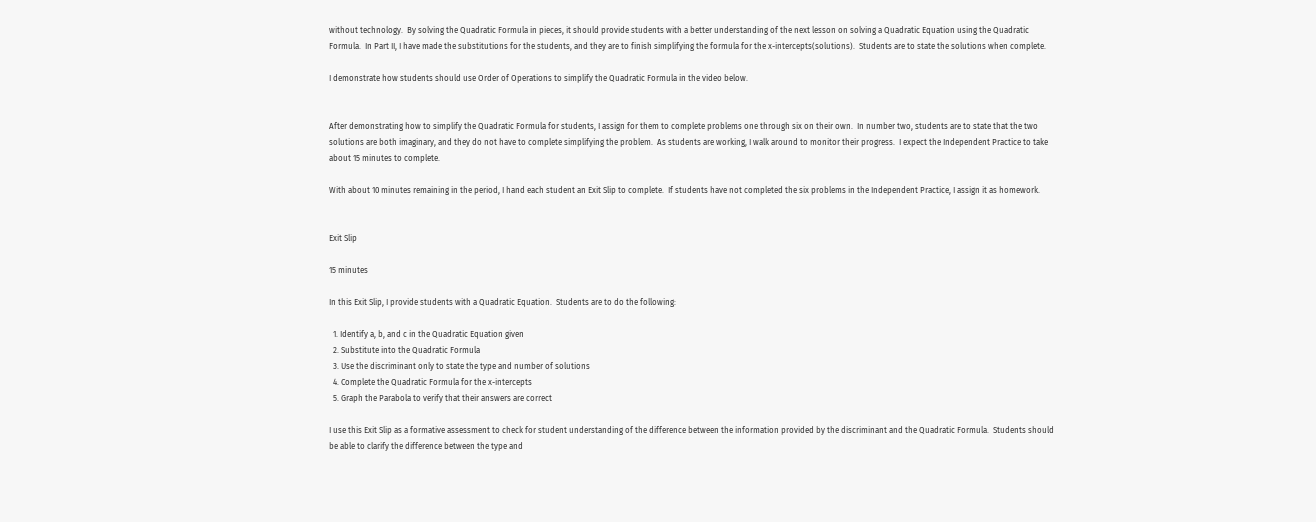without technology.  By solving the Quadratic Formula in pieces, it should provide students with a better understanding of the next lesson on solving a Quadratic Equation using the Quadratic Formula.  In Part II, I have made the substitutions for the students, and they are to finish simplifying the formula for the x-intercepts(solutions).  Students are to state the solutions when complete.

I demonstrate how students should use Order of Operations to simplify the Quadratic Formula in the video below.


After demonstrating how to simplify the Quadratic Formula for students, I assign for them to complete problems one through six on their own.  In number two, students are to state that the two solutions are both imaginary, and they do not have to complete simplifying the problem.  As students are working, I walk around to monitor their progress.  I expect the Independent Practice to take about 15 minutes to complete.

With about 10 minutes remaining in the period, I hand each student an Exit Slip to complete.  If students have not completed the six problems in the Independent Practice, I assign it as homework.


Exit Slip

15 minutes

In this Exit Slip, I provide students with a Quadratic Equation.  Students are to do the following:

  1. Identify a, b, and c in the Quadratic Equation given
  2. Substitute into the Quadratic Formula
  3. Use the discriminant only to state the type and number of solutions
  4. Complete the Quadratic Formula for the x-intercepts
  5. Graph the Parabola to verify that their answers are correct

I use this Exit Slip as a formative assessment to check for student understanding of the difference between the information provided by the discriminant and the Quadratic Formula.  Students should be able to clarify the difference between the type and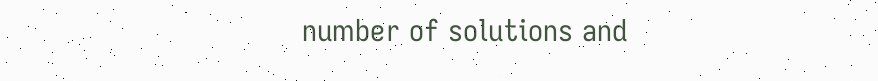number of solutions and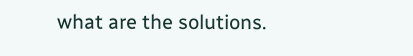what are the solutions.